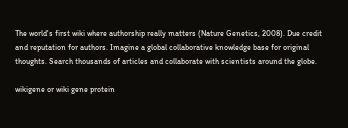The world's first wiki where authorship really matters (Nature Genetics, 2008). Due credit and reputation for authors. Imagine a global collaborative knowledge base for original thoughts. Search thousands of articles and collaborate with scientists around the globe.

wikigene or wiki gene protein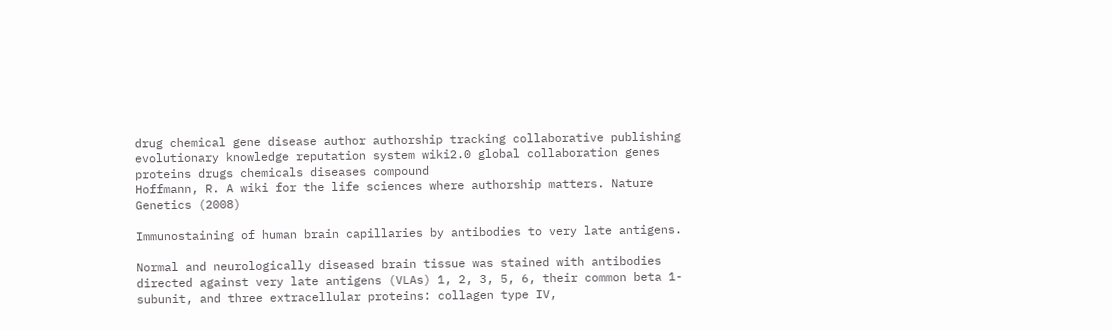drug chemical gene disease author authorship tracking collaborative publishing evolutionary knowledge reputation system wiki2.0 global collaboration genes proteins drugs chemicals diseases compound
Hoffmann, R. A wiki for the life sciences where authorship matters. Nature Genetics (2008)

Immunostaining of human brain capillaries by antibodies to very late antigens.

Normal and neurologically diseased brain tissue was stained with antibodies directed against very late antigens (VLAs) 1, 2, 3, 5, 6, their common beta 1-subunit, and three extracellular proteins: collagen type IV,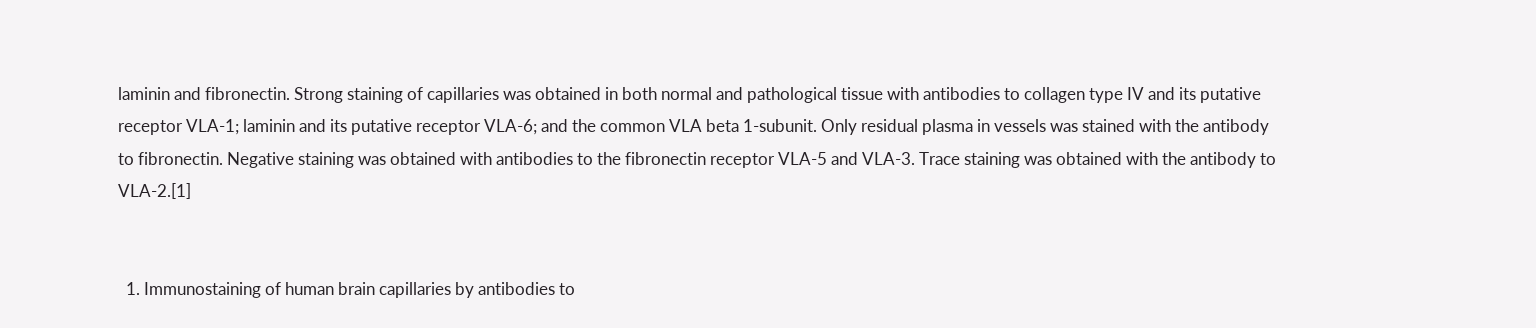laminin and fibronectin. Strong staining of capillaries was obtained in both normal and pathological tissue with antibodies to collagen type IV and its putative receptor VLA-1; laminin and its putative receptor VLA-6; and the common VLA beta 1-subunit. Only residual plasma in vessels was stained with the antibody to fibronectin. Negative staining was obtained with antibodies to the fibronectin receptor VLA-5 and VLA-3. Trace staining was obtained with the antibody to VLA-2.[1]


  1. Immunostaining of human brain capillaries by antibodies to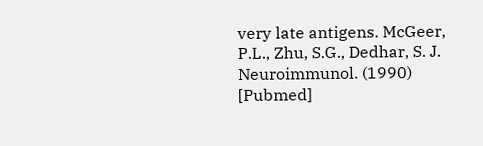very late antigens. McGeer, P.L., Zhu, S.G., Dedhar, S. J. Neuroimmunol. (1990) [Pubmed]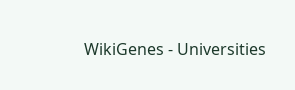WikiGenes - Universities